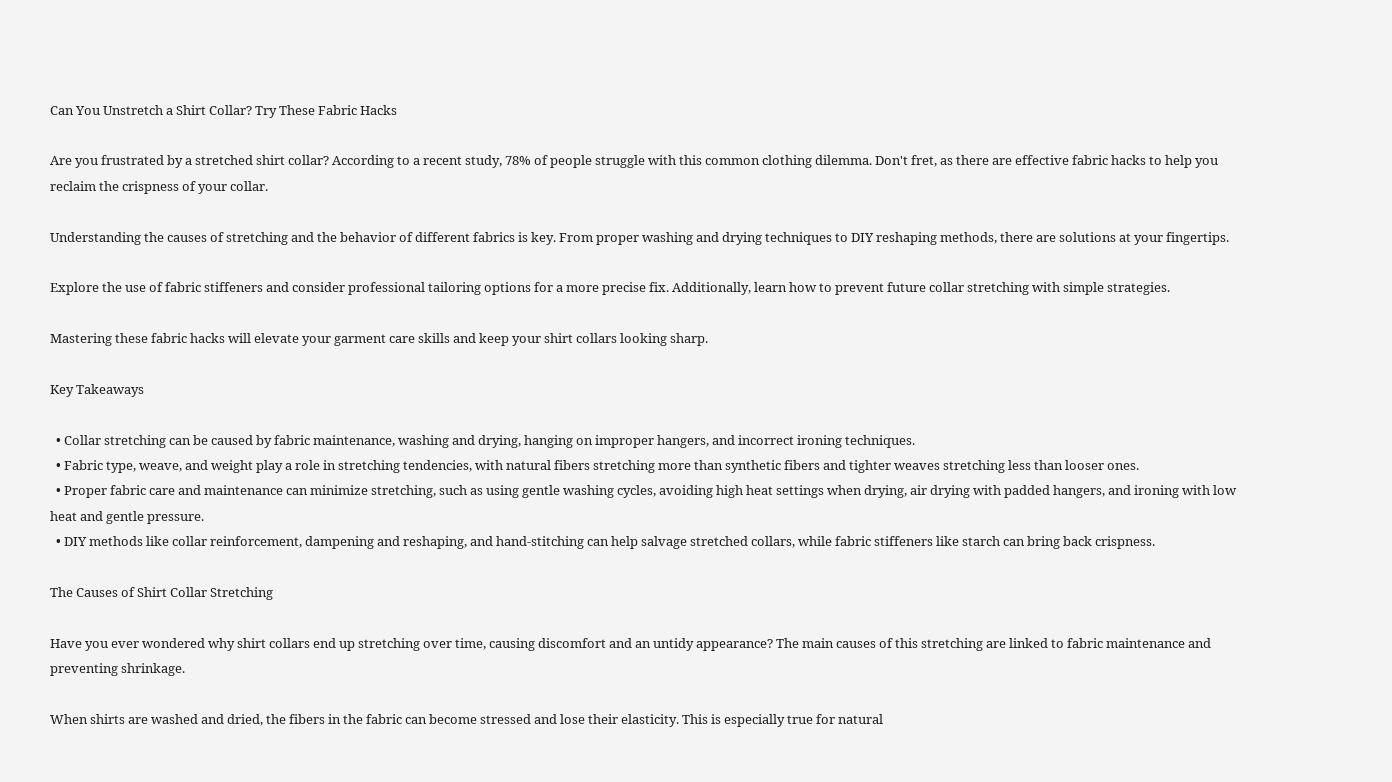Can You Unstretch a Shirt Collar? Try These Fabric Hacks

Are you frustrated by a stretched shirt collar? According to a recent study, 78% of people struggle with this common clothing dilemma. Don't fret, as there are effective fabric hacks to help you reclaim the crispness of your collar.

Understanding the causes of stretching and the behavior of different fabrics is key. From proper washing and drying techniques to DIY reshaping methods, there are solutions at your fingertips.

Explore the use of fabric stiffeners and consider professional tailoring options for a more precise fix. Additionally, learn how to prevent future collar stretching with simple strategies.

Mastering these fabric hacks will elevate your garment care skills and keep your shirt collars looking sharp.

Key Takeaways

  • Collar stretching can be caused by fabric maintenance, washing and drying, hanging on improper hangers, and incorrect ironing techniques.
  • Fabric type, weave, and weight play a role in stretching tendencies, with natural fibers stretching more than synthetic fibers and tighter weaves stretching less than looser ones.
  • Proper fabric care and maintenance can minimize stretching, such as using gentle washing cycles, avoiding high heat settings when drying, air drying with padded hangers, and ironing with low heat and gentle pressure.
  • DIY methods like collar reinforcement, dampening and reshaping, and hand-stitching can help salvage stretched collars, while fabric stiffeners like starch can bring back crispness.

The Causes of Shirt Collar Stretching

Have you ever wondered why shirt collars end up stretching over time, causing discomfort and an untidy appearance? The main causes of this stretching are linked to fabric maintenance and preventing shrinkage.

When shirts are washed and dried, the fibers in the fabric can become stressed and lose their elasticity. This is especially true for natural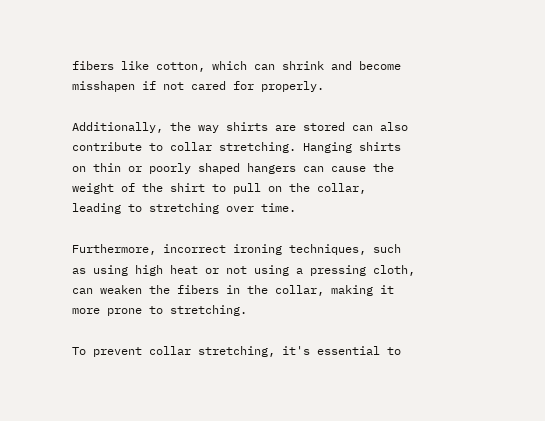fibers like cotton, which can shrink and become misshapen if not cared for properly.

Additionally, the way shirts are stored can also contribute to collar stretching. Hanging shirts on thin or poorly shaped hangers can cause the weight of the shirt to pull on the collar, leading to stretching over time.

Furthermore, incorrect ironing techniques, such as using high heat or not using a pressing cloth, can weaken the fibers in the collar, making it more prone to stretching.

To prevent collar stretching, it's essential to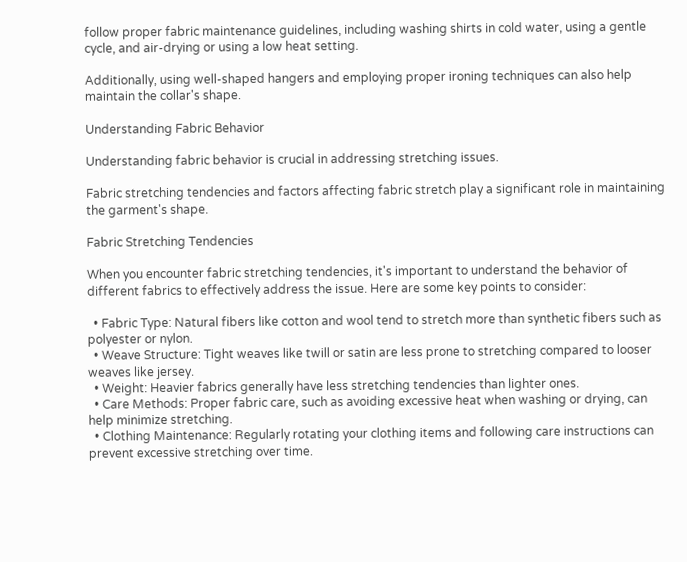follow proper fabric maintenance guidelines, including washing shirts in cold water, using a gentle cycle, and air-drying or using a low heat setting.

Additionally, using well-shaped hangers and employing proper ironing techniques can also help maintain the collar's shape.

Understanding Fabric Behavior

Understanding fabric behavior is crucial in addressing stretching issues.

Fabric stretching tendencies and factors affecting fabric stretch play a significant role in maintaining the garment's shape.

Fabric Stretching Tendencies

When you encounter fabric stretching tendencies, it's important to understand the behavior of different fabrics to effectively address the issue. Here are some key points to consider:

  • Fabric Type: Natural fibers like cotton and wool tend to stretch more than synthetic fibers such as polyester or nylon.
  • Weave Structure: Tight weaves like twill or satin are less prone to stretching compared to looser weaves like jersey.
  • Weight: Heavier fabrics generally have less stretching tendencies than lighter ones.
  • Care Methods: Proper fabric care, such as avoiding excessive heat when washing or drying, can help minimize stretching.
  • Clothing Maintenance: Regularly rotating your clothing items and following care instructions can prevent excessive stretching over time.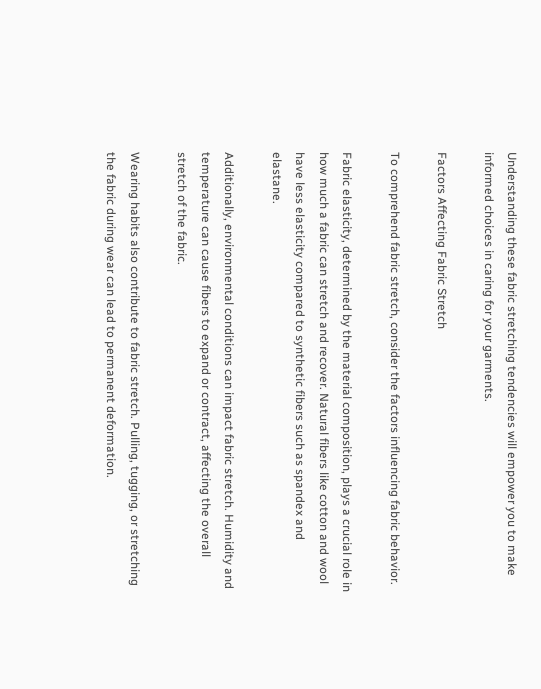Understanding these fabric stretching tendencies will empower you to make informed choices in caring for your garments.

Factors Affecting Fabric Stretch

To comprehend fabric stretch, consider the factors influencing fabric behavior.

Fabric elasticity, determined by the material composition, plays a crucial role in how much a fabric can stretch and recover. Natural fibers like cotton and wool have less elasticity compared to synthetic fibers such as spandex and elastane.

Additionally, environmental conditions can impact fabric stretch. Humidity and temperature can cause fibers to expand or contract, affecting the overall stretch of the fabric.

Wearing habits also contribute to fabric stretch. Pulling, tugging, or stretching the fabric during wear can lead to permanent deformation.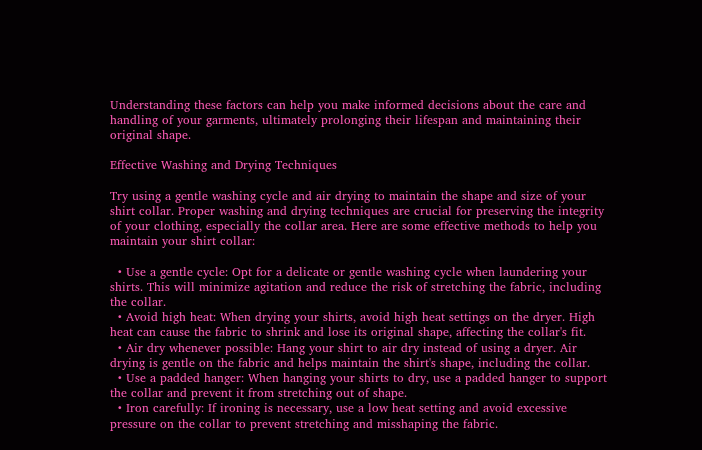Understanding these factors can help you make informed decisions about the care and handling of your garments, ultimately prolonging their lifespan and maintaining their original shape.

Effective Washing and Drying Techniques

Try using a gentle washing cycle and air drying to maintain the shape and size of your shirt collar. Proper washing and drying techniques are crucial for preserving the integrity of your clothing, especially the collar area. Here are some effective methods to help you maintain your shirt collar:

  • Use a gentle cycle: Opt for a delicate or gentle washing cycle when laundering your shirts. This will minimize agitation and reduce the risk of stretching the fabric, including the collar.
  • Avoid high heat: When drying your shirts, avoid high heat settings on the dryer. High heat can cause the fabric to shrink and lose its original shape, affecting the collar's fit.
  • Air dry whenever possible: Hang your shirt to air dry instead of using a dryer. Air drying is gentle on the fabric and helps maintain the shirt's shape, including the collar.
  • Use a padded hanger: When hanging your shirts to dry, use a padded hanger to support the collar and prevent it from stretching out of shape.
  • Iron carefully: If ironing is necessary, use a low heat setting and avoid excessive pressure on the collar to prevent stretching and misshaping the fabric.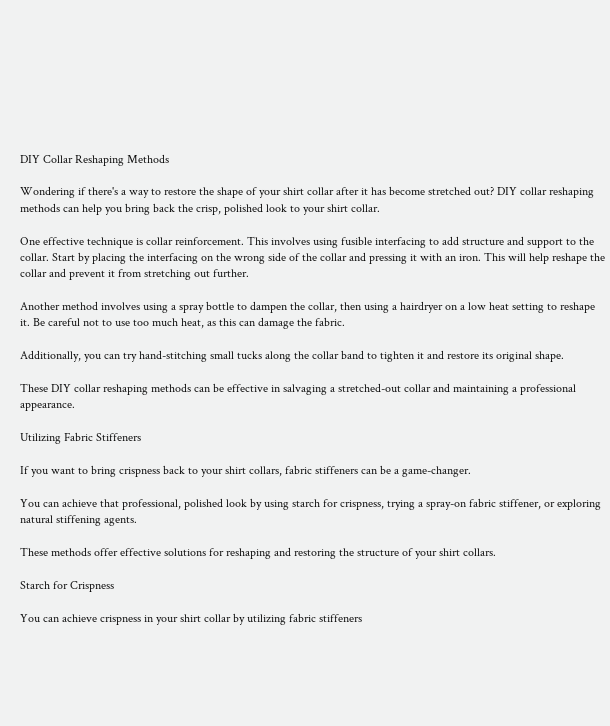DIY Collar Reshaping Methods

Wondering if there's a way to restore the shape of your shirt collar after it has become stretched out? DIY collar reshaping methods can help you bring back the crisp, polished look to your shirt collar.

One effective technique is collar reinforcement. This involves using fusible interfacing to add structure and support to the collar. Start by placing the interfacing on the wrong side of the collar and pressing it with an iron. This will help reshape the collar and prevent it from stretching out further.

Another method involves using a spray bottle to dampen the collar, then using a hairdryer on a low heat setting to reshape it. Be careful not to use too much heat, as this can damage the fabric.

Additionally, you can try hand-stitching small tucks along the collar band to tighten it and restore its original shape.

These DIY collar reshaping methods can be effective in salvaging a stretched-out collar and maintaining a professional appearance.

Utilizing Fabric Stiffeners

If you want to bring crispness back to your shirt collars, fabric stiffeners can be a game-changer.

You can achieve that professional, polished look by using starch for crispness, trying a spray-on fabric stiffener, or exploring natural stiffening agents.

These methods offer effective solutions for reshaping and restoring the structure of your shirt collars.

Starch for Crispness

You can achieve crispness in your shirt collar by utilizing fabric stiffeners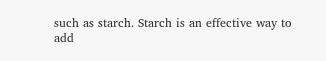such as starch. Starch is an effective way to add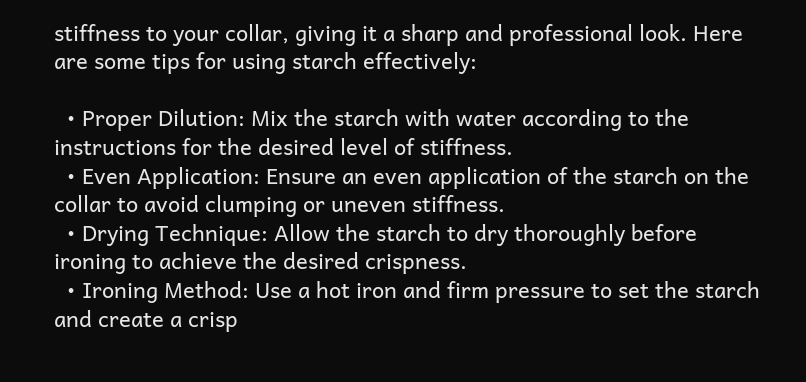stiffness to your collar, giving it a sharp and professional look. Here are some tips for using starch effectively:

  • Proper Dilution: Mix the starch with water according to the instructions for the desired level of stiffness.
  • Even Application: Ensure an even application of the starch on the collar to avoid clumping or uneven stiffness.
  • Drying Technique: Allow the starch to dry thoroughly before ironing to achieve the desired crispness.
  • Ironing Method: Use a hot iron and firm pressure to set the starch and create a crisp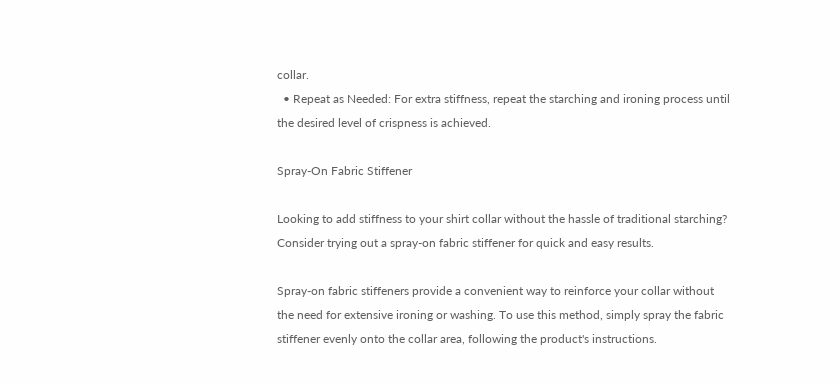collar.
  • Repeat as Needed: For extra stiffness, repeat the starching and ironing process until the desired level of crispness is achieved.

Spray-On Fabric Stiffener

Looking to add stiffness to your shirt collar without the hassle of traditional starching? Consider trying out a spray-on fabric stiffener for quick and easy results.

Spray-on fabric stiffeners provide a convenient way to reinforce your collar without the need for extensive ironing or washing. To use this method, simply spray the fabric stiffener evenly onto the collar area, following the product's instructions.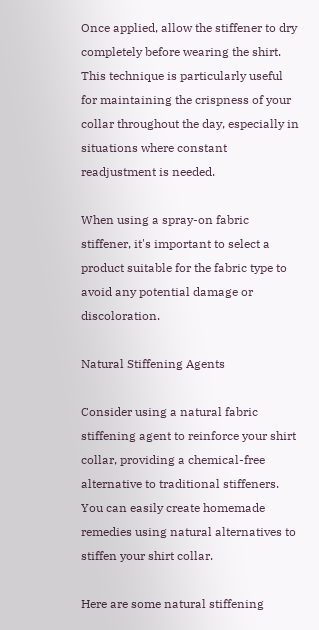Once applied, allow the stiffener to dry completely before wearing the shirt. This technique is particularly useful for maintaining the crispness of your collar throughout the day, especially in situations where constant readjustment is needed.

When using a spray-on fabric stiffener, it's important to select a product suitable for the fabric type to avoid any potential damage or discoloration.

Natural Stiffening Agents

Consider using a natural fabric stiffening agent to reinforce your shirt collar, providing a chemical-free alternative to traditional stiffeners. You can easily create homemade remedies using natural alternatives to stiffen your shirt collar.

Here are some natural stiffening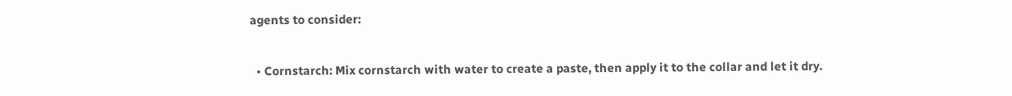agents to consider:

  • Cornstarch: Mix cornstarch with water to create a paste, then apply it to the collar and let it dry.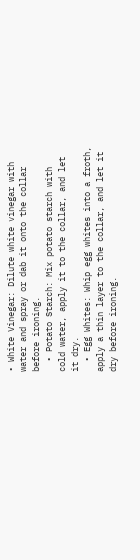• White Vinegar: Dilute white vinegar with water and spray or dab it onto the collar before ironing.
  • Potato Starch: Mix potato starch with cold water, apply it to the collar, and let it dry.
  • Egg Whites: Whip egg whites into a froth, apply a thin layer to the collar, and let it dry before ironing.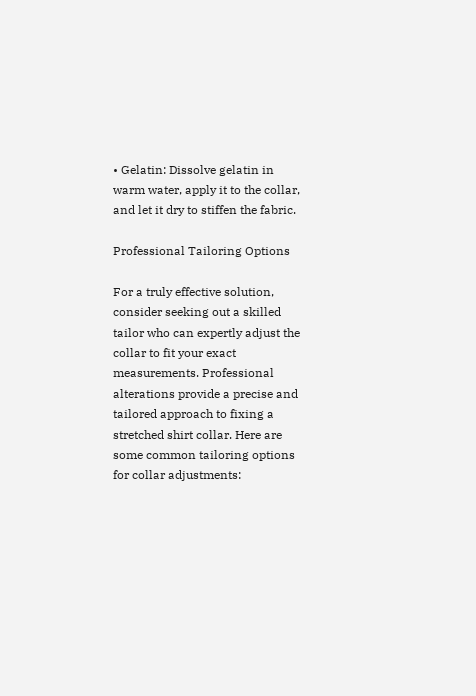• Gelatin: Dissolve gelatin in warm water, apply it to the collar, and let it dry to stiffen the fabric.

Professional Tailoring Options

For a truly effective solution, consider seeking out a skilled tailor who can expertly adjust the collar to fit your exact measurements. Professional alterations provide a precise and tailored approach to fixing a stretched shirt collar. Here are some common tailoring options for collar adjustments: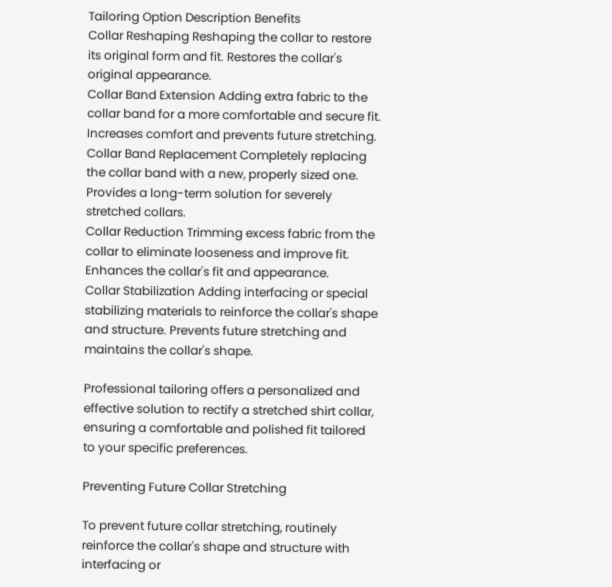Tailoring Option Description Benefits
Collar Reshaping Reshaping the collar to restore its original form and fit. Restores the collar's original appearance.
Collar Band Extension Adding extra fabric to the collar band for a more comfortable and secure fit. Increases comfort and prevents future stretching.
Collar Band Replacement Completely replacing the collar band with a new, properly sized one. Provides a long-term solution for severely stretched collars.
Collar Reduction Trimming excess fabric from the collar to eliminate looseness and improve fit. Enhances the collar's fit and appearance.
Collar Stabilization Adding interfacing or special stabilizing materials to reinforce the collar's shape and structure. Prevents future stretching and maintains the collar's shape.

Professional tailoring offers a personalized and effective solution to rectify a stretched shirt collar, ensuring a comfortable and polished fit tailored to your specific preferences.

Preventing Future Collar Stretching

To prevent future collar stretching, routinely reinforce the collar's shape and structure with interfacing or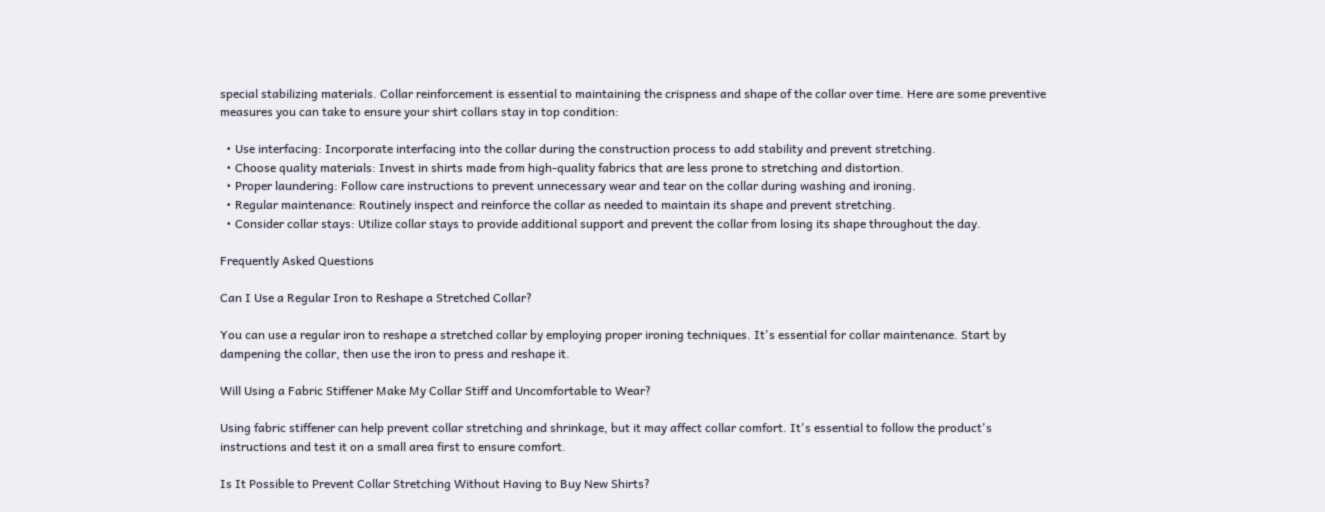special stabilizing materials. Collar reinforcement is essential to maintaining the crispness and shape of the collar over time. Here are some preventive measures you can take to ensure your shirt collars stay in top condition:

  • Use interfacing: Incorporate interfacing into the collar during the construction process to add stability and prevent stretching.
  • Choose quality materials: Invest in shirts made from high-quality fabrics that are less prone to stretching and distortion.
  • Proper laundering: Follow care instructions to prevent unnecessary wear and tear on the collar during washing and ironing.
  • Regular maintenance: Routinely inspect and reinforce the collar as needed to maintain its shape and prevent stretching.
  • Consider collar stays: Utilize collar stays to provide additional support and prevent the collar from losing its shape throughout the day.

Frequently Asked Questions

Can I Use a Regular Iron to Reshape a Stretched Collar?

You can use a regular iron to reshape a stretched collar by employing proper ironing techniques. It's essential for collar maintenance. Start by dampening the collar, then use the iron to press and reshape it.

Will Using a Fabric Stiffener Make My Collar Stiff and Uncomfortable to Wear?

Using fabric stiffener can help prevent collar stretching and shrinkage, but it may affect collar comfort. It's essential to follow the product's instructions and test it on a small area first to ensure comfort.

Is It Possible to Prevent Collar Stretching Without Having to Buy New Shirts?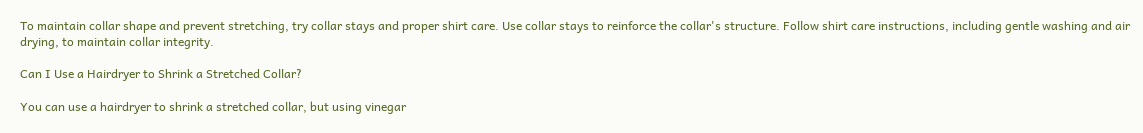To maintain collar shape and prevent stretching, try collar stays and proper shirt care. Use collar stays to reinforce the collar's structure. Follow shirt care instructions, including gentle washing and air drying, to maintain collar integrity.

Can I Use a Hairdryer to Shrink a Stretched Collar?

You can use a hairdryer to shrink a stretched collar, but using vinegar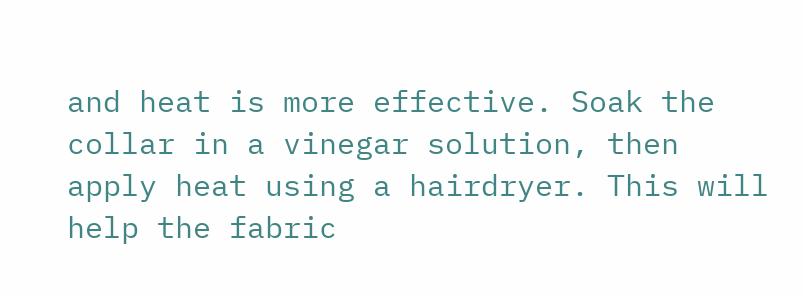and heat is more effective. Soak the collar in a vinegar solution, then apply heat using a hairdryer. This will help the fabric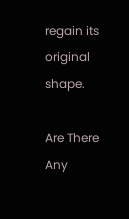regain its original shape.

Are There Any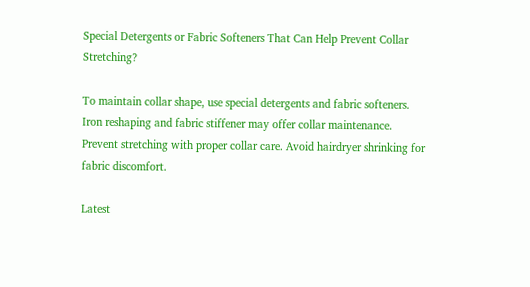Special Detergents or Fabric Softeners That Can Help Prevent Collar Stretching?

To maintain collar shape, use special detergents and fabric softeners. Iron reshaping and fabric stiffener may offer collar maintenance. Prevent stretching with proper collar care. Avoid hairdryer shrinking for fabric discomfort.

Latest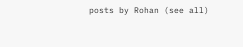posts by Rohan (see all)